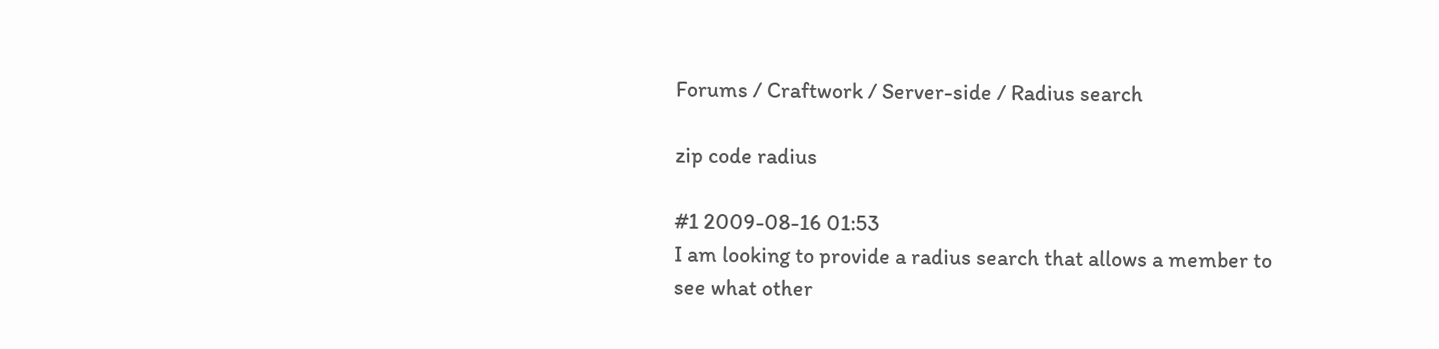Forums / Craftwork / Server-side / Radius search

zip code radius

#1 2009-08-16 01:53
I am looking to provide a radius search that allows a member to see what other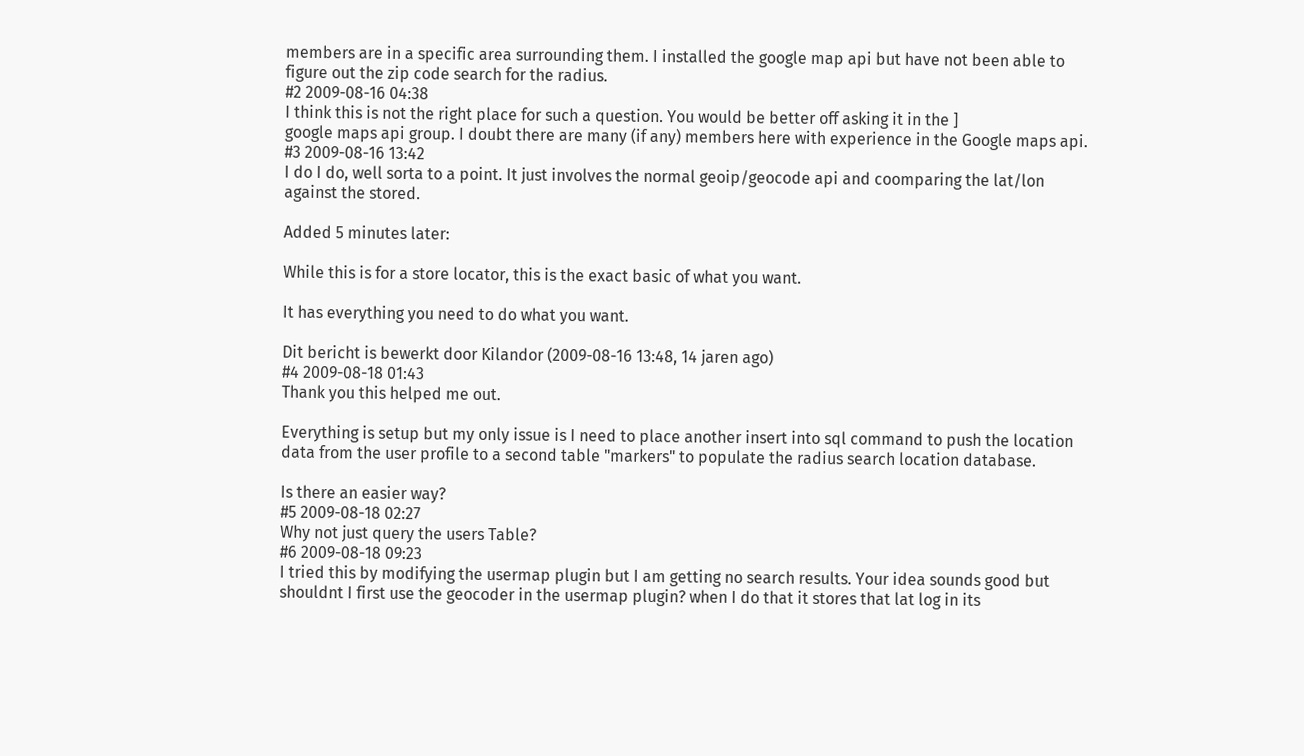members are in a specific area surrounding them. I installed the google map api but have not been able to figure out the zip code search for the radius.
#2 2009-08-16 04:38
I think this is not the right place for such a question. You would be better off asking it in the ]
google maps api group. I doubt there are many (if any) members here with experience in the Google maps api.
#3 2009-08-16 13:42
I do I do, well sorta to a point. It just involves the normal geoip/geocode api and coomparing the lat/lon against the stored.

Added 5 minutes later:

While this is for a store locator, this is the exact basic of what you want.

It has everything you need to do what you want.

Dit bericht is bewerkt door Kilandor (2009-08-16 13:48, 14 jaren ago)
#4 2009-08-18 01:43
Thank you this helped me out.

Everything is setup but my only issue is I need to place another insert into sql command to push the location data from the user profile to a second table "markers" to populate the radius search location database.

Is there an easier way?
#5 2009-08-18 02:27
Why not just query the users Table?
#6 2009-08-18 09:23
I tried this by modifying the usermap plugin but I am getting no search results. Your idea sounds good but shouldnt I first use the geocoder in the usermap plugin? when I do that it stores that lat log in its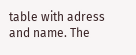table with adress and name. The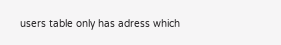users table only has adress which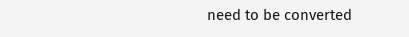need to be converted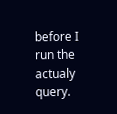before I run the actualy query.